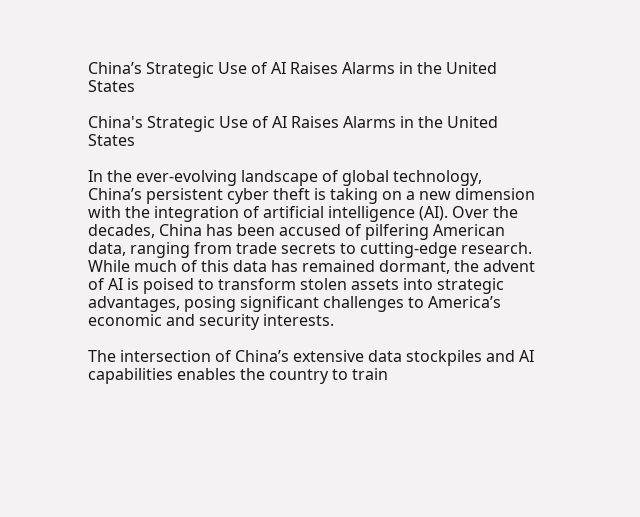China’s Strategic Use of AI Raises Alarms in the United States

China's Strategic Use of AI Raises Alarms in the United States

In the ever-evolving landscape of global technology, China’s persistent cyber theft is taking on a new dimension with the integration of artificial intelligence (AI). Over the decades, China has been accused of pilfering American data, ranging from trade secrets to cutting-edge research. While much of this data has remained dormant, the advent of AI is poised to transform stolen assets into strategic advantages, posing significant challenges to America’s economic and security interests.

The intersection of China’s extensive data stockpiles and AI capabilities enables the country to train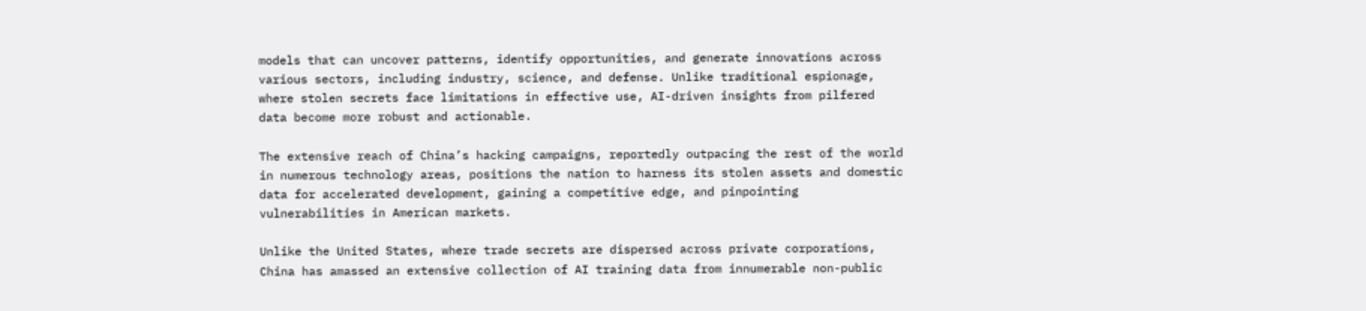models that can uncover patterns, identify opportunities, and generate innovations across various sectors, including industry, science, and defense. Unlike traditional espionage, where stolen secrets face limitations in effective use, AI-driven insights from pilfered data become more robust and actionable.

The extensive reach of China’s hacking campaigns, reportedly outpacing the rest of the world in numerous technology areas, positions the nation to harness its stolen assets and domestic data for accelerated development, gaining a competitive edge, and pinpointing vulnerabilities in American markets.

Unlike the United States, where trade secrets are dispersed across private corporations, China has amassed an extensive collection of AI training data from innumerable non-public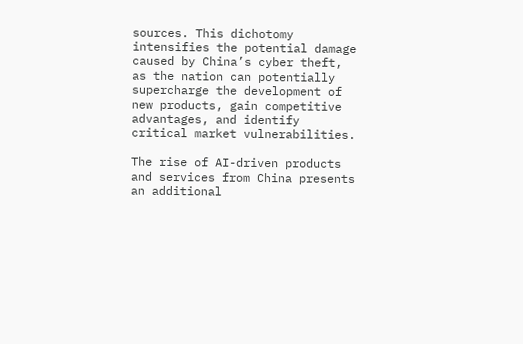sources. This dichotomy intensifies the potential damage caused by China’s cyber theft, as the nation can potentially supercharge the development of new products, gain competitive advantages, and identify critical market vulnerabilities.

The rise of AI-driven products and services from China presents an additional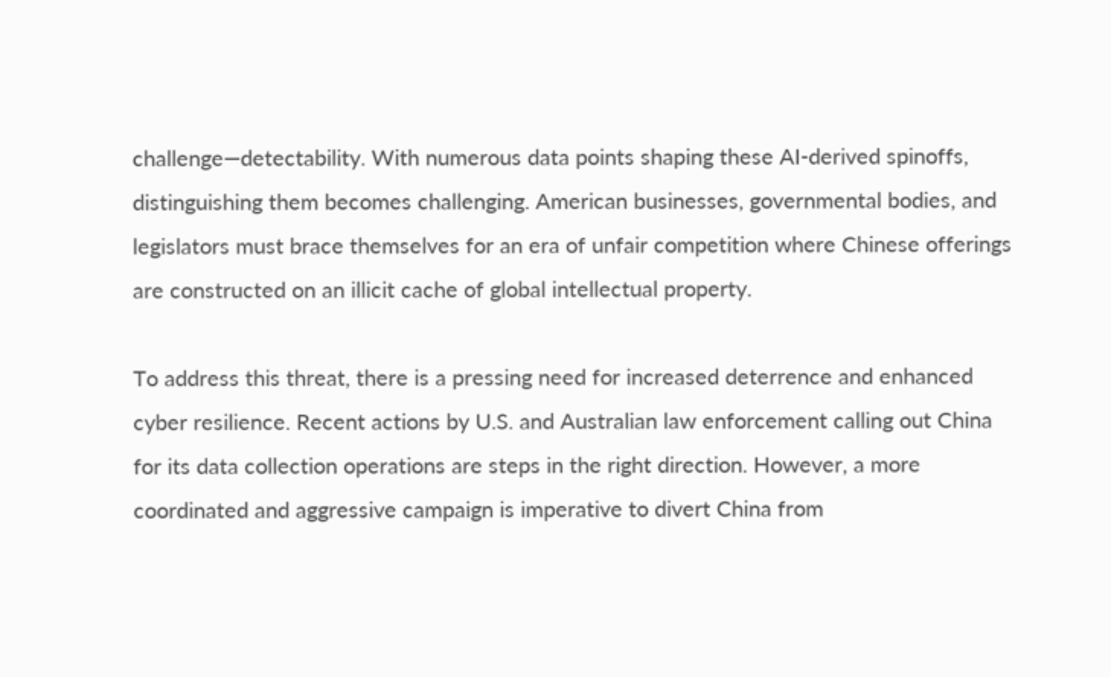challenge—detectability. With numerous data points shaping these AI-derived spinoffs, distinguishing them becomes challenging. American businesses, governmental bodies, and legislators must brace themselves for an era of unfair competition where Chinese offerings are constructed on an illicit cache of global intellectual property.

To address this threat, there is a pressing need for increased deterrence and enhanced cyber resilience. Recent actions by U.S. and Australian law enforcement calling out China for its data collection operations are steps in the right direction. However, a more coordinated and aggressive campaign is imperative to divert China from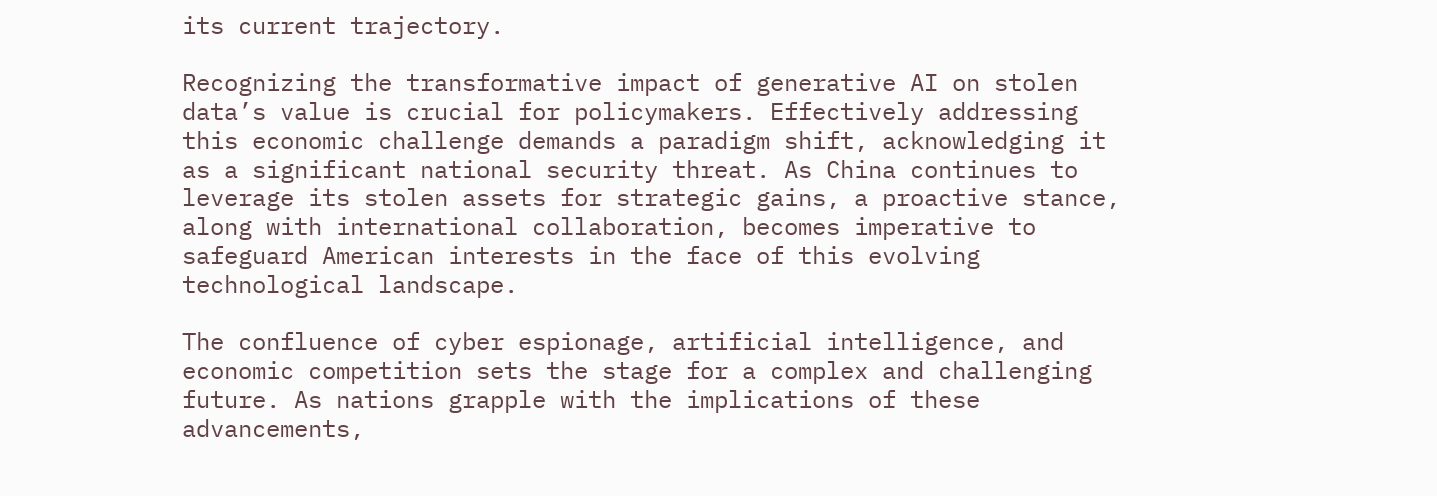its current trajectory.

Recognizing the transformative impact of generative AI on stolen data’s value is crucial for policymakers. Effectively addressing this economic challenge demands a paradigm shift, acknowledging it as a significant national security threat. As China continues to leverage its stolen assets for strategic gains, a proactive stance, along with international collaboration, becomes imperative to safeguard American interests in the face of this evolving technological landscape.

The confluence of cyber espionage, artificial intelligence, and economic competition sets the stage for a complex and challenging future. As nations grapple with the implications of these advancements,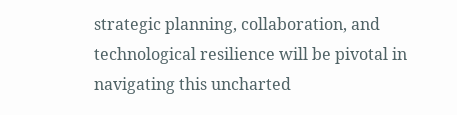strategic planning, collaboration, and technological resilience will be pivotal in navigating this uncharted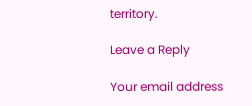territory.

Leave a Reply

Your email address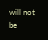will not be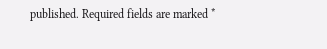published. Required fields are marked *